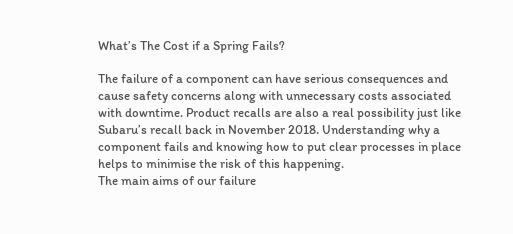What’s The Cost if a Spring Fails?

The failure of a component can have serious consequences and cause safety concerns along with unnecessary costs associated with downtime. Product recalls are also a real possibility just like Subaru’s recall back in November 2018. Understanding why a component fails and knowing how to put clear processes in place helps to minimise the risk of this happening.
The main aims of our failure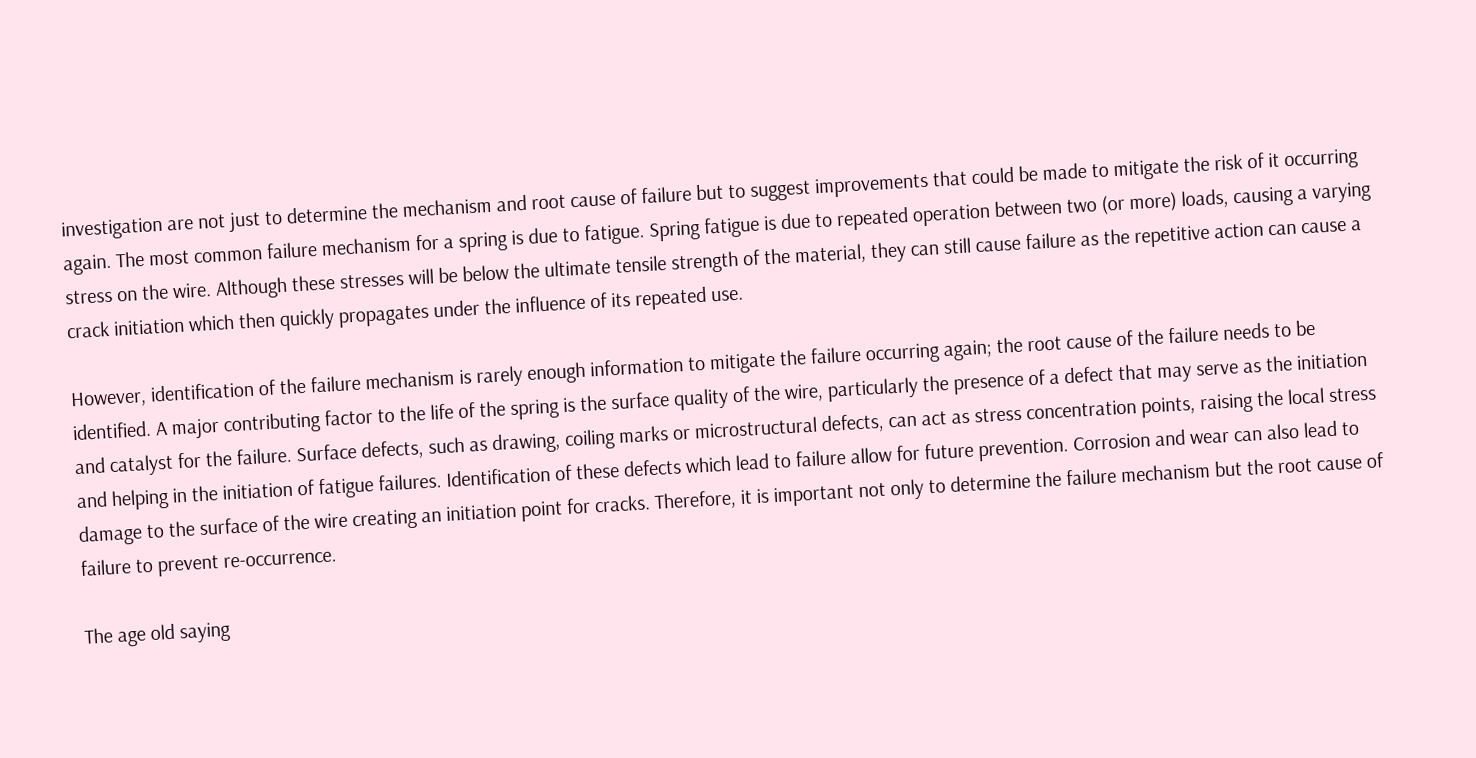investigation are not just to determine the mechanism and root cause of failure but to suggest improvements that could be made to mitigate the risk of it occurring again. The most common failure mechanism for a spring is due to fatigue. Spring fatigue is due to repeated operation between two (or more) loads, causing a varying stress on the wire. Although these stresses will be below the ultimate tensile strength of the material, they can still cause failure as the repetitive action can cause a crack initiation which then quickly propagates under the influence of its repeated use.

However, identification of the failure mechanism is rarely enough information to mitigate the failure occurring again; the root cause of the failure needs to be identified. A major contributing factor to the life of the spring is the surface quality of the wire, particularly the presence of a defect that may serve as the initiation and catalyst for the failure. Surface defects, such as drawing, coiling marks or microstructural defects, can act as stress concentration points, raising the local stress and helping in the initiation of fatigue failures. Identification of these defects which lead to failure allow for future prevention. Corrosion and wear can also lead to damage to the surface of the wire creating an initiation point for cracks. Therefore, it is important not only to determine the failure mechanism but the root cause of failure to prevent re-occurrence.

The age old saying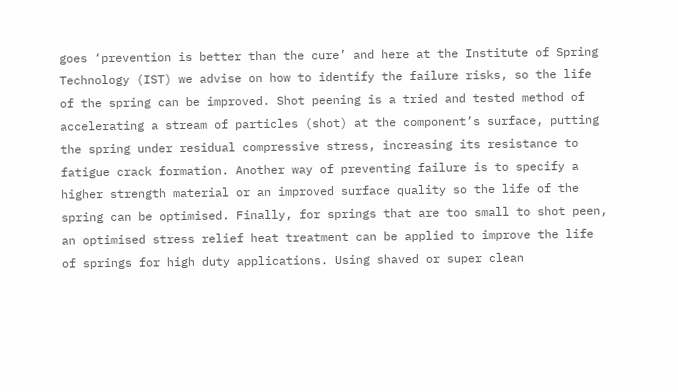goes ‘prevention is better than the cure’ and here at the Institute of Spring Technology (IST) we advise on how to identify the failure risks, so the life of the spring can be improved. Shot peening is a tried and tested method of accelerating a stream of particles (shot) at the component’s surface, putting the spring under residual compressive stress, increasing its resistance to fatigue crack formation. Another way of preventing failure is to specify a higher strength material or an improved surface quality so the life of the spring can be optimised. Finally, for springs that are too small to shot peen, an optimised stress relief heat treatment can be applied to improve the life of springs for high duty applications. Using shaved or super clean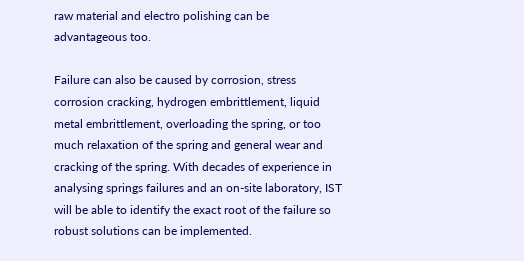raw material and electro polishing can be advantageous too.

Failure can also be caused by corrosion, stress corrosion cracking, hydrogen embrittlement, liquid metal embrittlement, overloading the spring, or too much relaxation of the spring and general wear and cracking of the spring. With decades of experience in analysing springs failures and an on-site laboratory, IST will be able to identify the exact root of the failure so robust solutions can be implemented.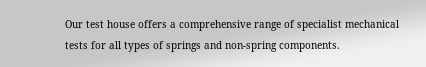Our test house offers a comprehensive range of specialist mechanical tests for all types of springs and non-spring components.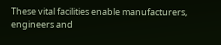These vital facilities enable manufacturers, engineers and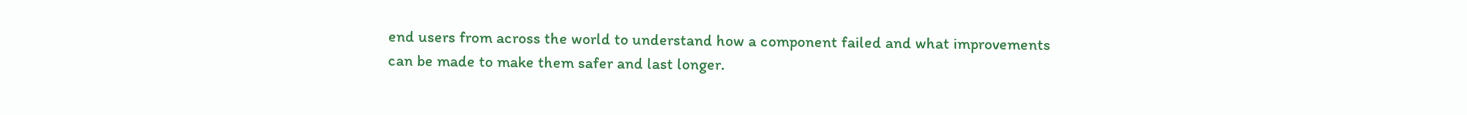end users from across the world to understand how a component failed and what improvements can be made to make them safer and last longer.